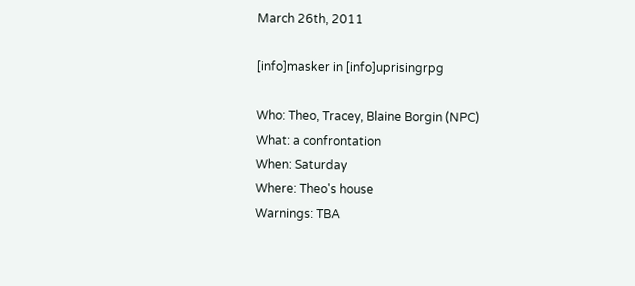March 26th, 2011

[info]masker in [info]uprisingrpg

Who: Theo, Tracey, Blaine Borgin (NPC)
What: a confrontation
When: Saturday
Where: Theo's house
Warnings: TBA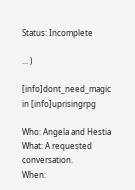Status: Incomplete

... )

[info]dont_need_magic in [info]uprisingrpg

Who: Angela and Hestia
What: A requested conversation.
When: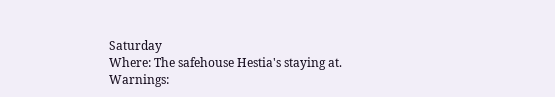Saturday
Where: The safehouse Hestia's staying at.
Warnings: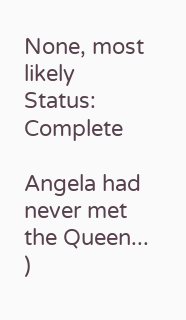None, most likely
Status: Complete

Angela had never met the Queen... )